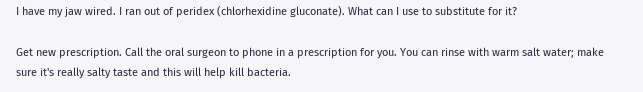I have my jaw wired. I ran out of peridex (chlorhexidine gluconate). What can I use to substitute for it?

Get new prescription. Call the oral surgeon to phone in a prescription for you. You can rinse with warm salt water; make sure it's really salty taste and this will help kill bacteria.